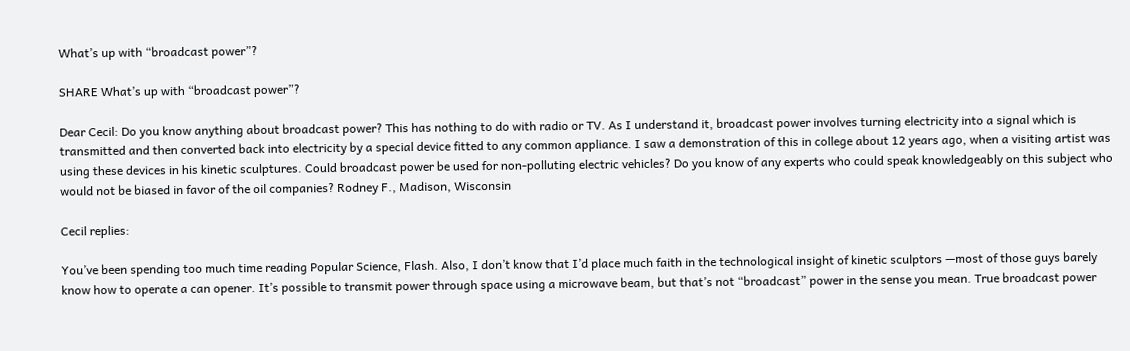What’s up with “broadcast power”?

SHARE What’s up with “broadcast power”?

Dear Cecil: Do you know anything about broadcast power? This has nothing to do with radio or TV. As I understand it, broadcast power involves turning electricity into a signal which is transmitted and then converted back into electricity by a special device fitted to any common appliance. I saw a demonstration of this in college about 12 years ago, when a visiting artist was using these devices in his kinetic sculptures. Could broadcast power be used for non-polluting electric vehicles? Do you know of any experts who could speak knowledgeably on this subject who would not be biased in favor of the oil companies? Rodney F., Madison, Wisconsin

Cecil replies:

You’ve been spending too much time reading Popular Science, Flash. Also, I don’t know that I’d place much faith in the technological insight of kinetic sculptors —most of those guys barely know how to operate a can opener. It’s possible to transmit power through space using a microwave beam, but that’s not “broadcast” power in the sense you mean. True broadcast power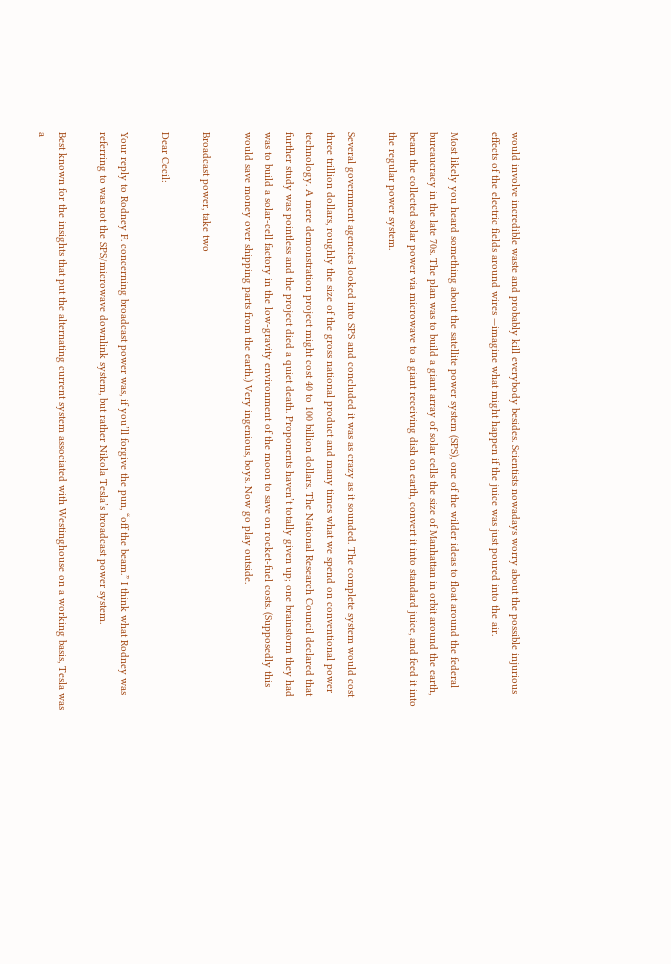would involve incredible waste and probably kill everybody besides. Scientists nowadays worry about the possible injurious effects of the electric fields around wires —imagine what might happen if the juice was just poured into the air.

Most likely you heard something about the satellite power system (SPS), one of the wilder ideas to float around the federal bureaucracy in the late 70s. The plan was to build a giant array of solar cells the size of Manhattan in orbit around the earth, beam the collected solar power via microwave to a giant receiving dish on earth, convert it into standard juice, and feed it into the regular power system.

Several government agencies looked into SPS and concluded it was as crazy as it sounded. The complete system would cost three trillion dollars, roughly the size of the gross national product and many times what we spend on conventional power technology. A mere demonstration project might cost 40 to 100 billion dollars. The National Research Council declared that further study was pointless and the project died a quiet death. Proponents haven’t totally given up; one brainstorm they had was to build a solar-cell factory in the low-gravity environment of the moon to save on rocket-fuel costs. (Supposedly this would save money over shipping parts from the earth.) Very ingenious, boys. Now go play outside.

Broadcast power, take two

Dear Cecil:

Your reply to Rodney F. concerning broadcast power was, if you’ll forgive the pun, “off the beam.” I think what Rodney was referring to was not the SPS/microwave downlink system, but rather Nikola Tesla’s broadcast power system.

Best known for the insights that put the alternating current system associated with Westinghouse on a working basis, Tesla was a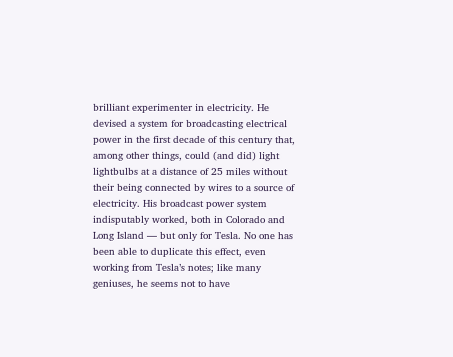brilliant experimenter in electricity. He devised a system for broadcasting electrical power in the first decade of this century that, among other things, could (and did) light lightbulbs at a distance of 25 miles without their being connected by wires to a source of electricity. His broadcast power system indisputably worked, both in Colorado and Long Island — but only for Tesla. No one has been able to duplicate this effect, even working from Tesla’s notes; like many geniuses, he seems not to have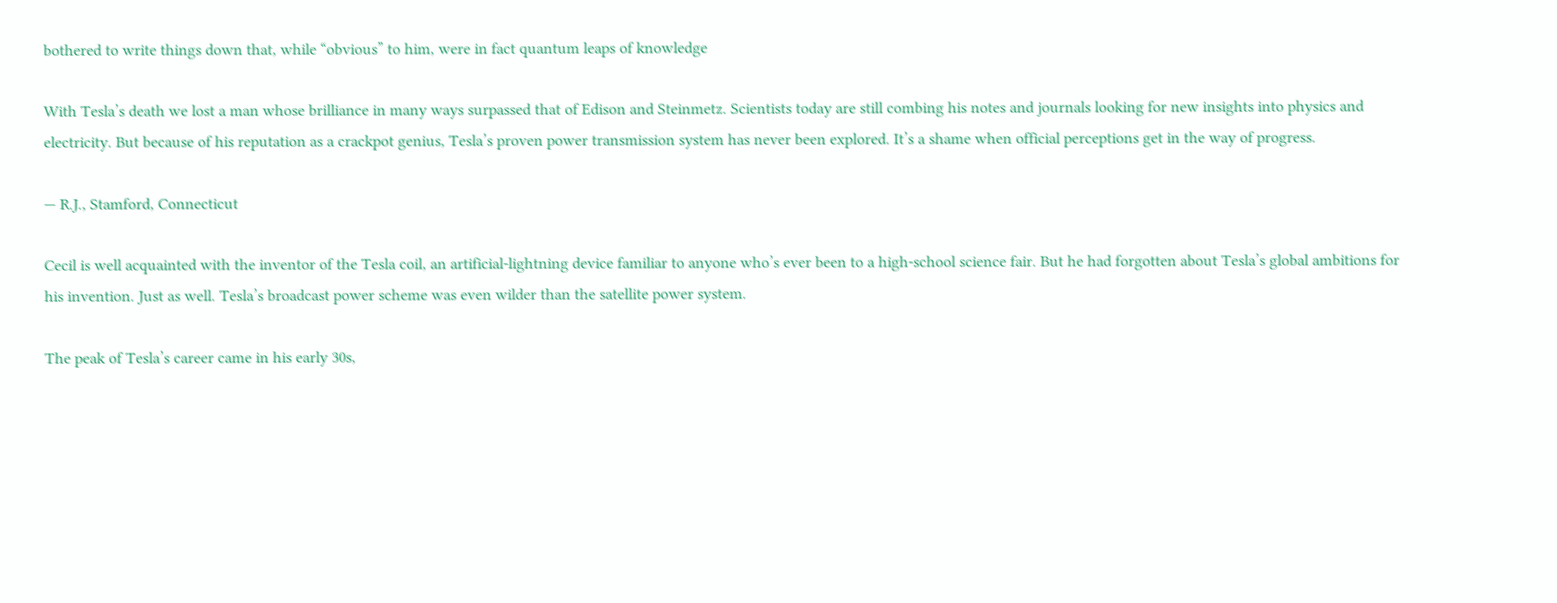bothered to write things down that, while “obvious” to him, were in fact quantum leaps of knowledge

With Tesla’s death we lost a man whose brilliance in many ways surpassed that of Edison and Steinmetz. Scientists today are still combing his notes and journals looking for new insights into physics and electricity. But because of his reputation as a crackpot genius, Tesla’s proven power transmission system has never been explored. It’s a shame when official perceptions get in the way of progress.

— R.J., Stamford, Connecticut

Cecil is well acquainted with the inventor of the Tesla coil, an artificial-lightning device familiar to anyone who’s ever been to a high-school science fair. But he had forgotten about Tesla’s global ambitions for his invention. Just as well. Tesla’s broadcast power scheme was even wilder than the satellite power system.

The peak of Tesla’s career came in his early 30s,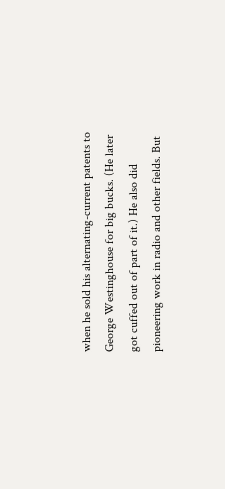when he sold his alternating-current patents to George Westinghouse for big bucks. (He later got cuffed out of part of it.) He also did pioneering work in radio and other fields. But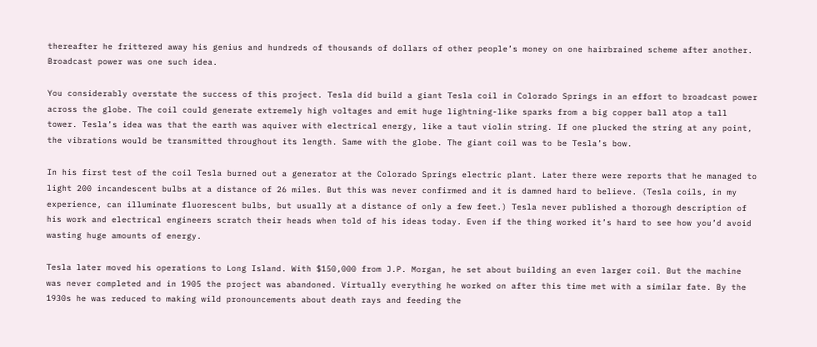thereafter he frittered away his genius and hundreds of thousands of dollars of other people’s money on one hairbrained scheme after another. Broadcast power was one such idea.

You considerably overstate the success of this project. Tesla did build a giant Tesla coil in Colorado Springs in an effort to broadcast power across the globe. The coil could generate extremely high voltages and emit huge lightning-like sparks from a big copper ball atop a tall tower. Tesla’s idea was that the earth was aquiver with electrical energy, like a taut violin string. If one plucked the string at any point, the vibrations would be transmitted throughout its length. Same with the globe. The giant coil was to be Tesla’s bow.

In his first test of the coil Tesla burned out a generator at the Colorado Springs electric plant. Later there were reports that he managed to light 200 incandescent bulbs at a distance of 26 miles. But this was never confirmed and it is damned hard to believe. (Tesla coils, in my experience, can illuminate fluorescent bulbs, but usually at a distance of only a few feet.) Tesla never published a thorough description of his work and electrical engineers scratch their heads when told of his ideas today. Even if the thing worked it’s hard to see how you’d avoid wasting huge amounts of energy.

Tesla later moved his operations to Long Island. With $150,000 from J.P. Morgan, he set about building an even larger coil. But the machine was never completed and in 1905 the project was abandoned. Virtually everything he worked on after this time met with a similar fate. By the 1930s he was reduced to making wild pronouncements about death rays and feeding the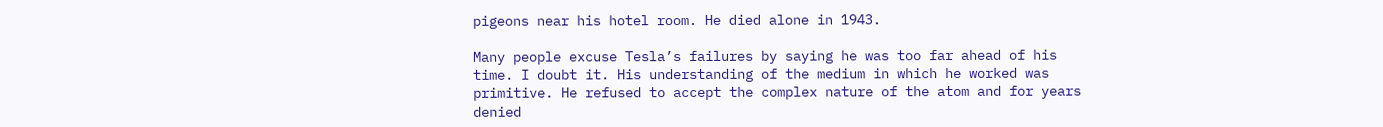pigeons near his hotel room. He died alone in 1943.

Many people excuse Tesla’s failures by saying he was too far ahead of his time. I doubt it. His understanding of the medium in which he worked was primitive. He refused to accept the complex nature of the atom and for years denied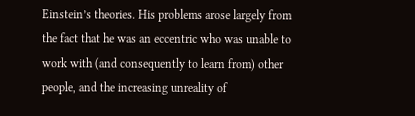Einstein’s theories. His problems arose largely from the fact that he was an eccentric who was unable to work with (and consequently to learn from) other people, and the increasing unreality of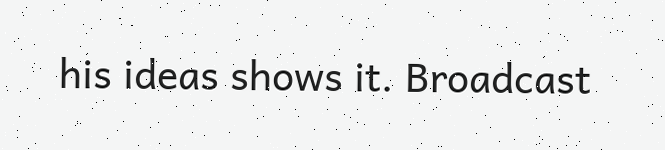his ideas shows it. Broadcast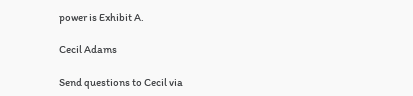power is Exhibit A.

Cecil Adams

Send questions to Cecil via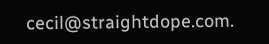cecil@straightdope.com.